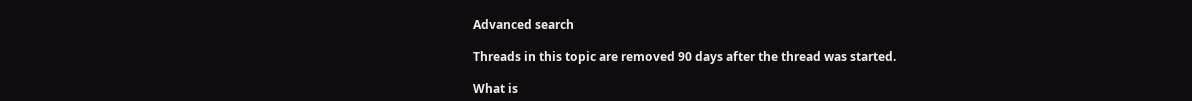Advanced search

Threads in this topic are removed 90 days after the thread was started.

What is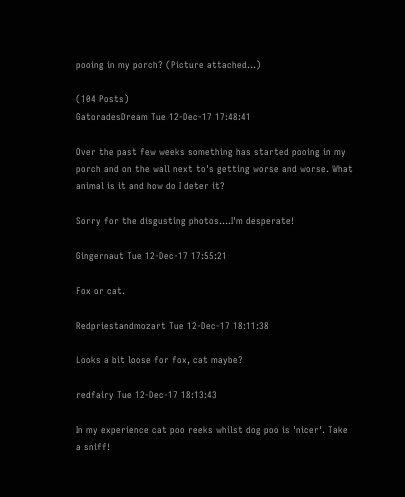pooing in my porch? (Picture attached...)

(104 Posts)
GatoradesDream Tue 12-Dec-17 17:48:41

Over the past few weeks something has started pooing in my porch and on the wall next to's getting worse and worse. What animal is it and how do I deter it?

Sorry for the disgusting photos....I'm desperate!

Gingernaut Tue 12-Dec-17 17:55:21

Fox or cat.

Redpriestandmozart Tue 12-Dec-17 18:11:38

Looks a bit loose for fox, cat maybe?

redfairy Tue 12-Dec-17 18:13:43

In my experience cat poo reeks whilst dog poo is 'nicer'. Take a sniff!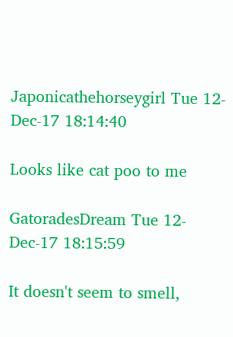Japonicathehorseygirl Tue 12-Dec-17 18:14:40

Looks like cat poo to me

GatoradesDream Tue 12-Dec-17 18:15:59

It doesn't seem to smell,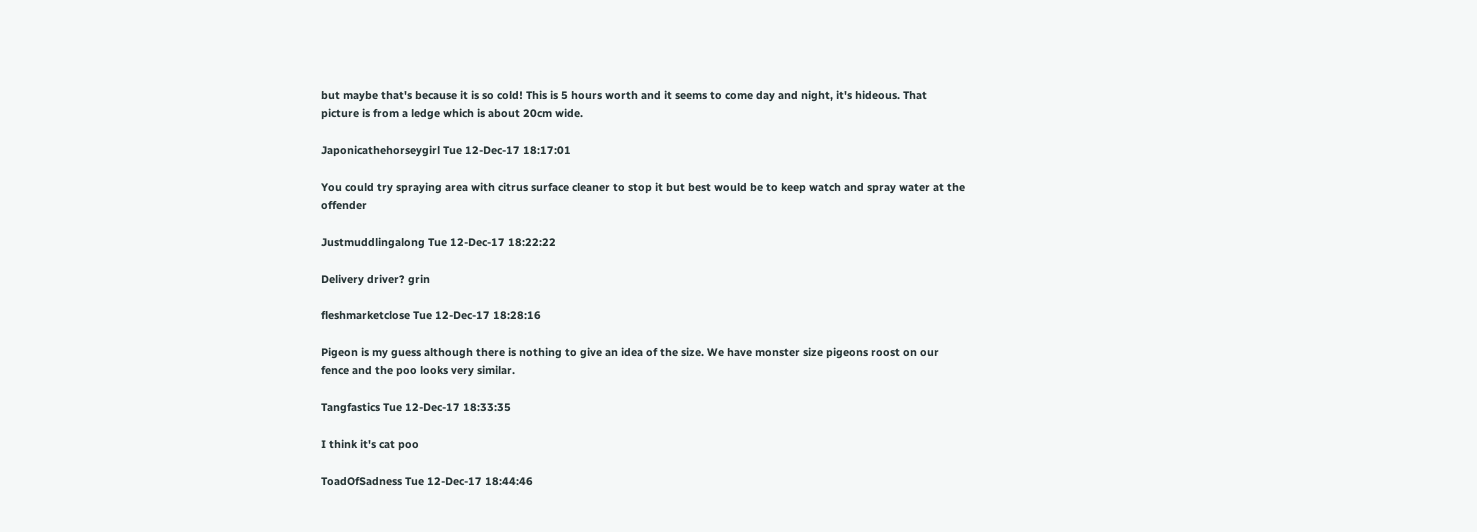but maybe that's because it is so cold! This is 5 hours worth and it seems to come day and night, it's hideous. That picture is from a ledge which is about 20cm wide.

Japonicathehorseygirl Tue 12-Dec-17 18:17:01

You could try spraying area with citrus surface cleaner to stop it but best would be to keep watch and spray water at the offender

Justmuddlingalong Tue 12-Dec-17 18:22:22

Delivery driver? grin

fleshmarketclose Tue 12-Dec-17 18:28:16

Pigeon is my guess although there is nothing to give an idea of the size. We have monster size pigeons roost on our fence and the poo looks very similar.

Tangfastics Tue 12-Dec-17 18:33:35

I think it's cat poo

ToadOfSadness Tue 12-Dec-17 18:44:46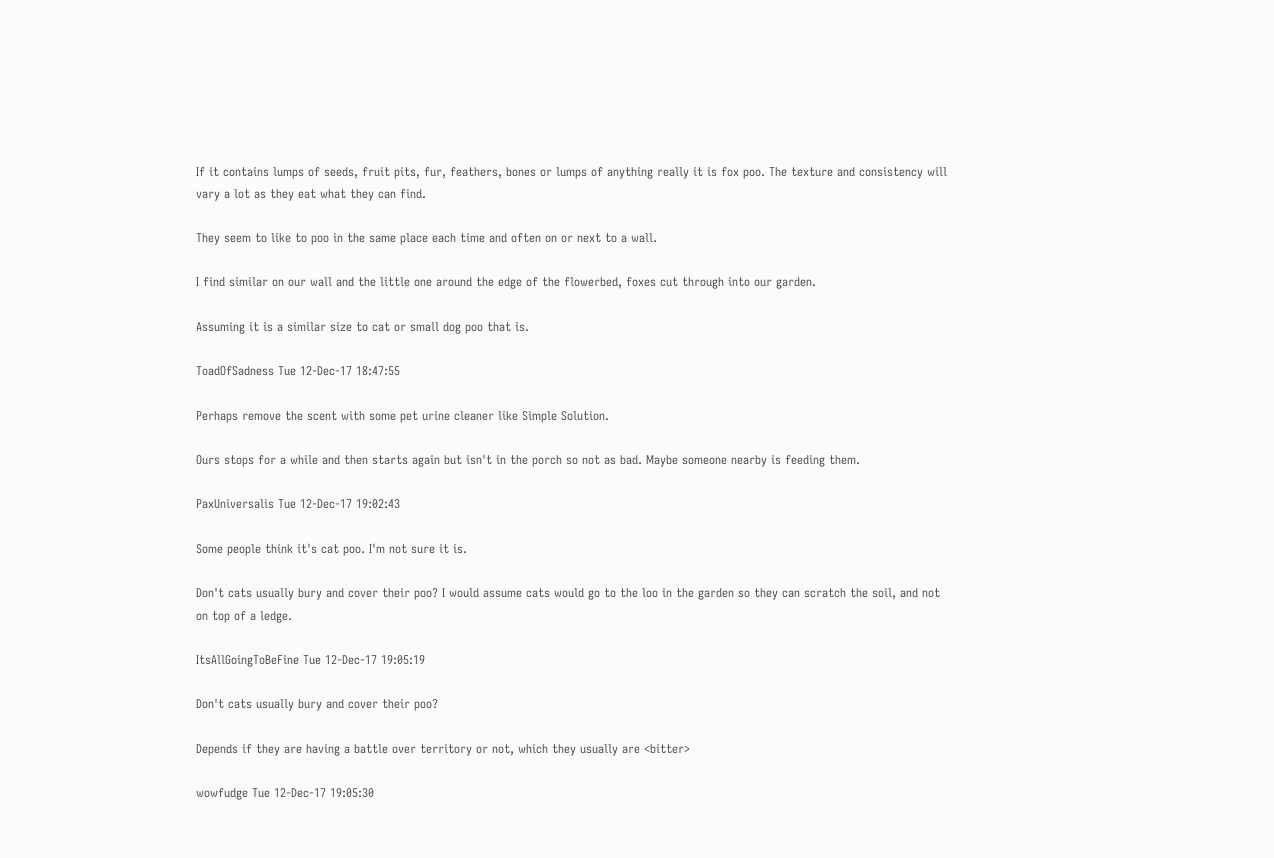If it contains lumps of seeds, fruit pits, fur, feathers, bones or lumps of anything really it is fox poo. The texture and consistency will vary a lot as they eat what they can find.

They seem to like to poo in the same place each time and often on or next to a wall.

I find similar on our wall and the little one around the edge of the flowerbed, foxes cut through into our garden.

Assuming it is a similar size to cat or small dog poo that is.

ToadOfSadness Tue 12-Dec-17 18:47:55

Perhaps remove the scent with some pet urine cleaner like Simple Solution.

Ours stops for a while and then starts again but isn't in the porch so not as bad. Maybe someone nearby is feeding them.

PaxUniversalis Tue 12-Dec-17 19:02:43

Some people think it's cat poo. I'm not sure it is.

Don't cats usually bury and cover their poo? I would assume cats would go to the loo in the garden so they can scratch the soil, and not on top of a ledge.

ItsAllGoingToBeFine Tue 12-Dec-17 19:05:19

Don't cats usually bury and cover their poo?

Depends if they are having a battle over territory or not, which they usually are <bitter>

wowfudge Tue 12-Dec-17 19:05:30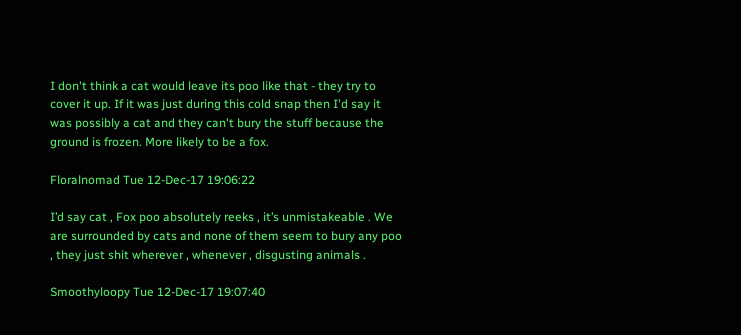I don't think a cat would leave its poo like that - they try to cover it up. If it was just during this cold snap then I'd say it was possibly a cat and they can't bury the stuff because the ground is frozen. More likely to be a fox.

Floralnomad Tue 12-Dec-17 19:06:22

I’d say cat , Fox poo absolutely reeks , it’s unmistakeable . We are surrounded by cats and none of them seem to bury any poo , they just shit wherever , whenever , disgusting animals .

Smoothyloopy Tue 12-Dec-17 19:07:40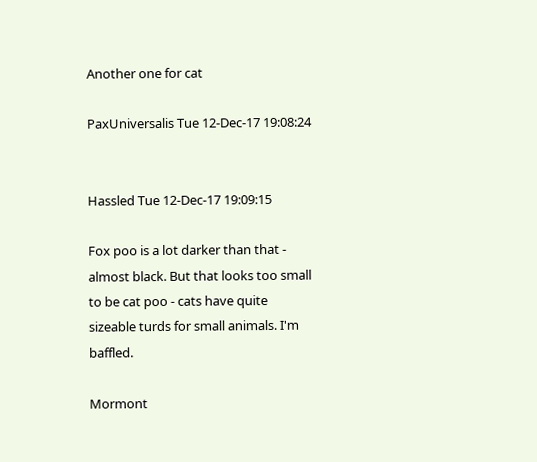Another one for cat

PaxUniversalis Tue 12-Dec-17 19:08:24


Hassled Tue 12-Dec-17 19:09:15

Fox poo is a lot darker than that - almost black. But that looks too small to be cat poo - cats have quite sizeable turds for small animals. I'm baffled.

Mormont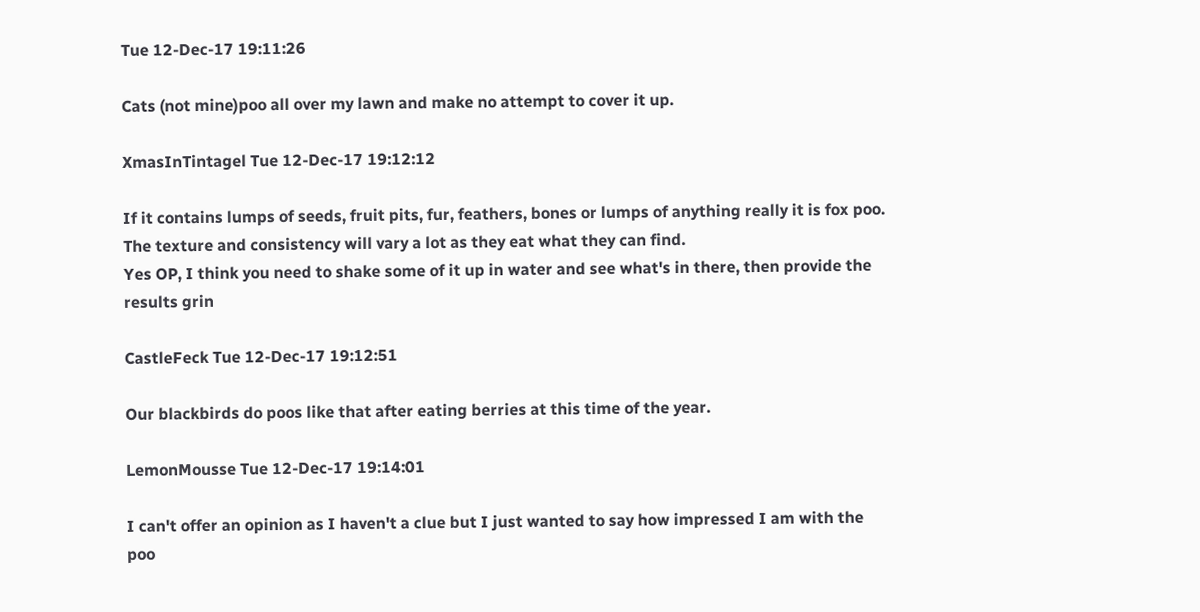Tue 12-Dec-17 19:11:26

Cats (not mine)poo all over my lawn and make no attempt to cover it up.

XmasInTintagel Tue 12-Dec-17 19:12:12

If it contains lumps of seeds, fruit pits, fur, feathers, bones or lumps of anything really it is fox poo. The texture and consistency will vary a lot as they eat what they can find.
Yes OP, I think you need to shake some of it up in water and see what's in there, then provide the results grin

CastleFeck Tue 12-Dec-17 19:12:51

Our blackbirds do poos like that after eating berries at this time of the year.

LemonMousse Tue 12-Dec-17 19:14:01

I can't offer an opinion as I haven't a clue but I just wanted to say how impressed I am with the poo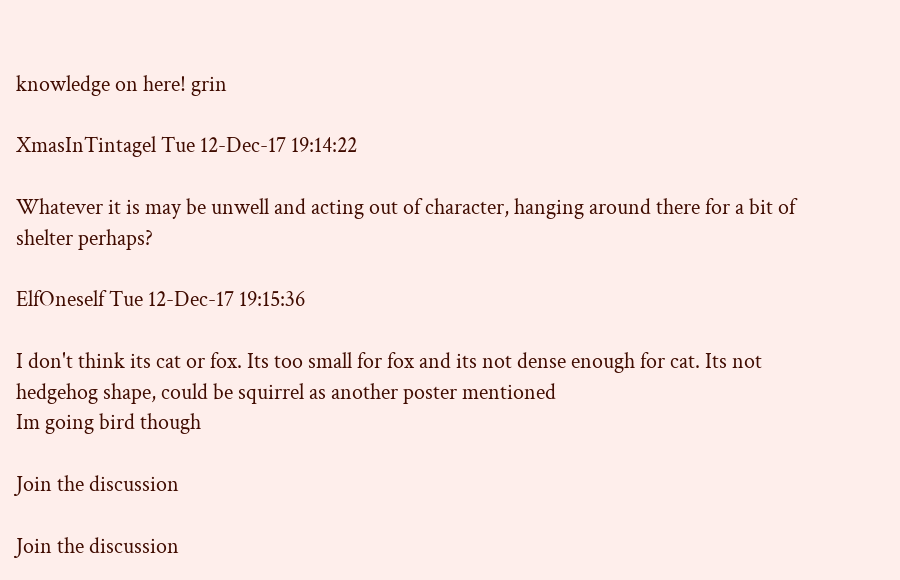knowledge on here! grin

XmasInTintagel Tue 12-Dec-17 19:14:22

Whatever it is may be unwell and acting out of character, hanging around there for a bit of shelter perhaps?

ElfOneself Tue 12-Dec-17 19:15:36

I don't think its cat or fox. Its too small for fox and its not dense enough for cat. Its not hedgehog shape, could be squirrel as another poster mentioned
Im going bird though

Join the discussion

Join the discussion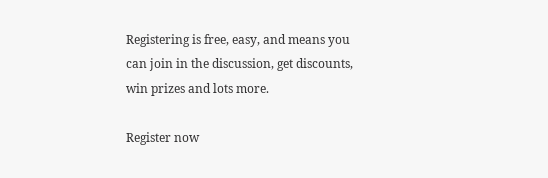Registering is free, easy, and means you can join in the discussion, get discounts, win prizes and lots more.

Register now